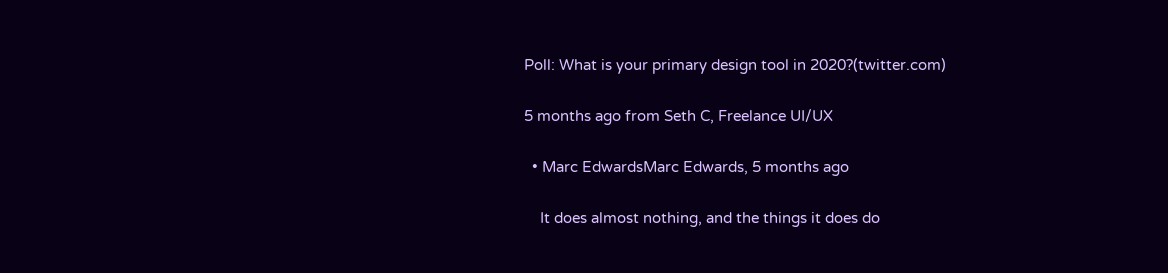Poll: What is your primary design tool in 2020?(twitter.com)

5 months ago from Seth C, Freelance UI/UX

  • Marc EdwardsMarc Edwards, 5 months ago

    It does almost nothing, and the things it does do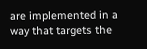are implemented in a way that targets the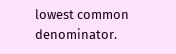lowest common denominator.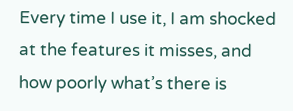Every time I use it, I am shocked at the features it misses, and how poorly what’s there is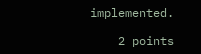implemented.

    2 points